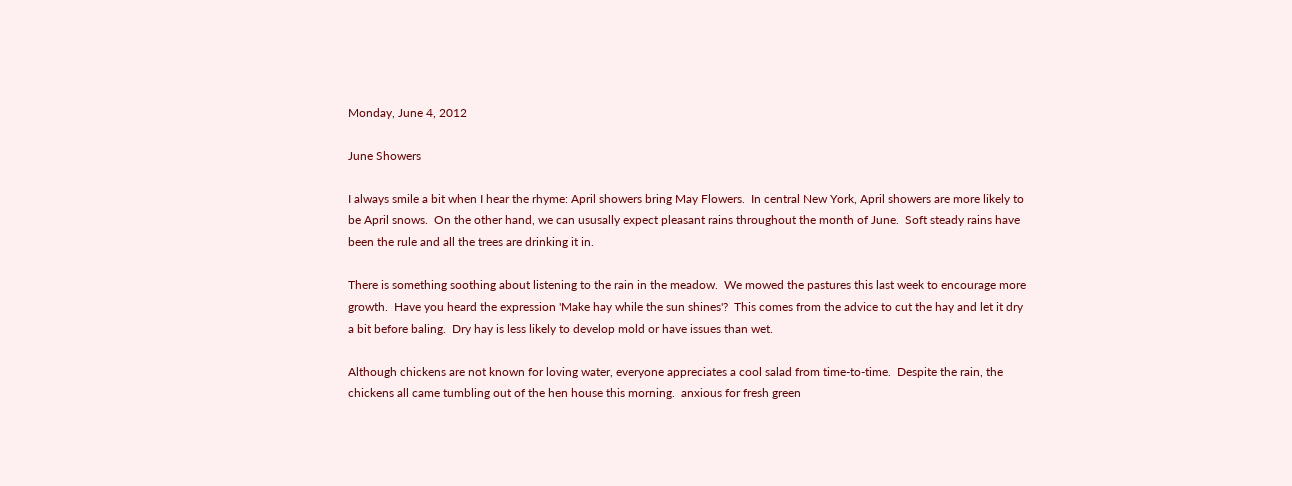Monday, June 4, 2012

June Showers

I always smile a bit when I hear the rhyme: April showers bring May Flowers.  In central New York, April showers are more likely to be April snows.  On the other hand, we can ususally expect pleasant rains throughout the month of June.  Soft steady rains have been the rule and all the trees are drinking it in.

There is something soothing about listening to the rain in the meadow.  We mowed the pastures this last week to encourage more growth.  Have you heard the expression 'Make hay while the sun shines'?  This comes from the advice to cut the hay and let it dry a bit before baling.  Dry hay is less likely to develop mold or have issues than wet.

Although chickens are not known for loving water, everyone appreciates a cool salad from time-to-time.  Despite the rain, the chickens all came tumbling out of the hen house this morning.  anxious for fresh green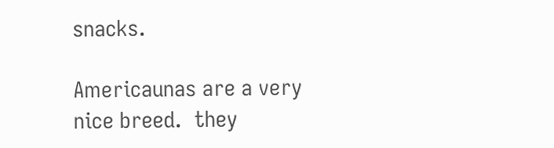snacks.

Americaunas are a very nice breed.  they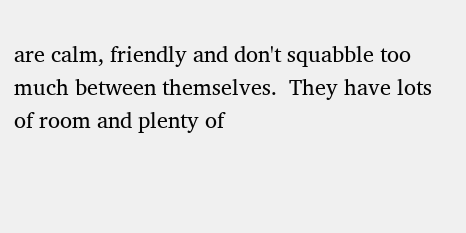are calm, friendly and don't squabble too much between themselves.  They have lots of room and plenty of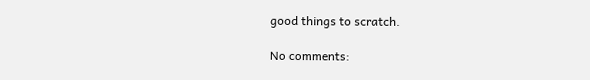good things to scratch.

No comments: